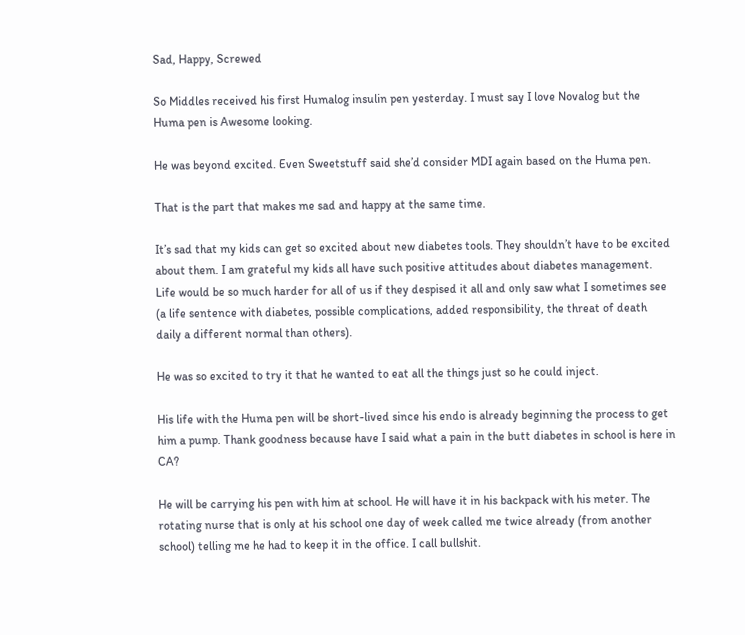Sad, Happy, Screwed

So Middles received his first Humalog insulin pen yesterday. I must say I love Novalog but the Huma pen is Awesome looking.

He was beyond excited. Even Sweetstuff said she’d consider MDI again based on the Huma pen.

That is the part that makes me sad and happy at the same time.

It’s sad that my kids can get so excited about new diabetes tools. They shouldn’t have to be excited about them. I am grateful my kids all have such positive attitudes about diabetes management. Life would be so much harder for all of us if they despised it all and only saw what I sometimes see (a life sentence with diabetes, possible complications, added responsibility, the threat of death daily a different normal than others).

He was so excited to try it that he wanted to eat all the things just so he could inject.

His life with the Huma pen will be short-lived since his endo is already beginning the process to get him a pump. Thank goodness because have I said what a pain in the butt diabetes in school is here in CA?

He will be carrying his pen with him at school. He will have it in his backpack with his meter. The rotating nurse that is only at his school one day of week called me twice already (from another school) telling me he had to keep it in the office. I call bullshit.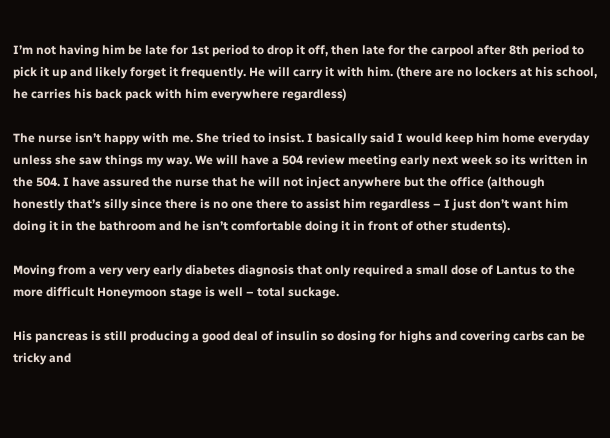I’m not having him be late for 1st period to drop it off, then late for the carpool after 8th period to pick it up and likely forget it frequently. He will carry it with him. (there are no lockers at his school, he carries his back pack with him everywhere regardless)

The nurse isn’t happy with me. She tried to insist. I basically said I would keep him home everyday unless she saw things my way. We will have a 504 review meeting early next week so its written in the 504. I have assured the nurse that he will not inject anywhere but the office (although honestly that’s silly since there is no one there to assist him regardless – I just don’t want him doing it in the bathroom and he isn’t comfortable doing it in front of other students).

Moving from a very very early diabetes diagnosis that only required a small dose of Lantus to the more difficult Honeymoon stage is well – total suckage.

His pancreas is still producing a good deal of insulin so dosing for highs and covering carbs can be tricky and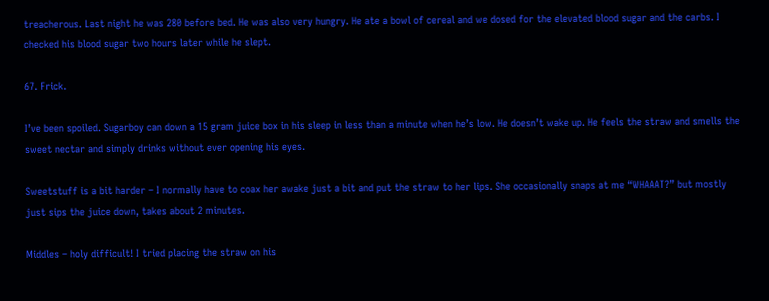treacherous. Last night he was 280 before bed. He was also very hungry. He ate a bowl of cereal and we dosed for the elevated blood sugar and the carbs. I checked his blood sugar two hours later while he slept.

67. Frick.

I’ve been spoiled. Sugarboy can down a 15 gram juice box in his sleep in less than a minute when he’s low. He doesn’t wake up. He feels the straw and smells the sweet nectar and simply drinks without ever opening his eyes.

Sweetstuff is a bit harder – I normally have to coax her awake just a bit and put the straw to her lips. She occasionally snaps at me “WHAAAT?” but mostly just sips the juice down, takes about 2 minutes.

Middles – holy difficult! I tried placing the straw on his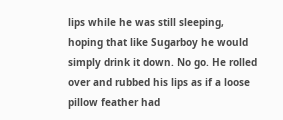lips while he was still sleeping, hoping that like Sugarboy he would simply drink it down. No go. He rolled over and rubbed his lips as if a loose pillow feather had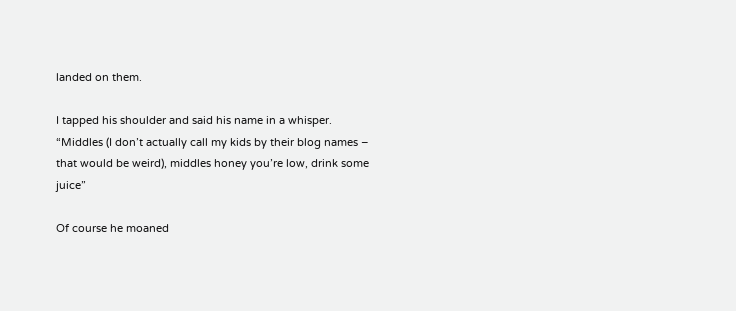landed on them.

I tapped his shoulder and said his name in a whisper. “Middles (I don’t actually call my kids by their blog names – that would be weird), middles honey you’re low, drink some juice”

Of course he moaned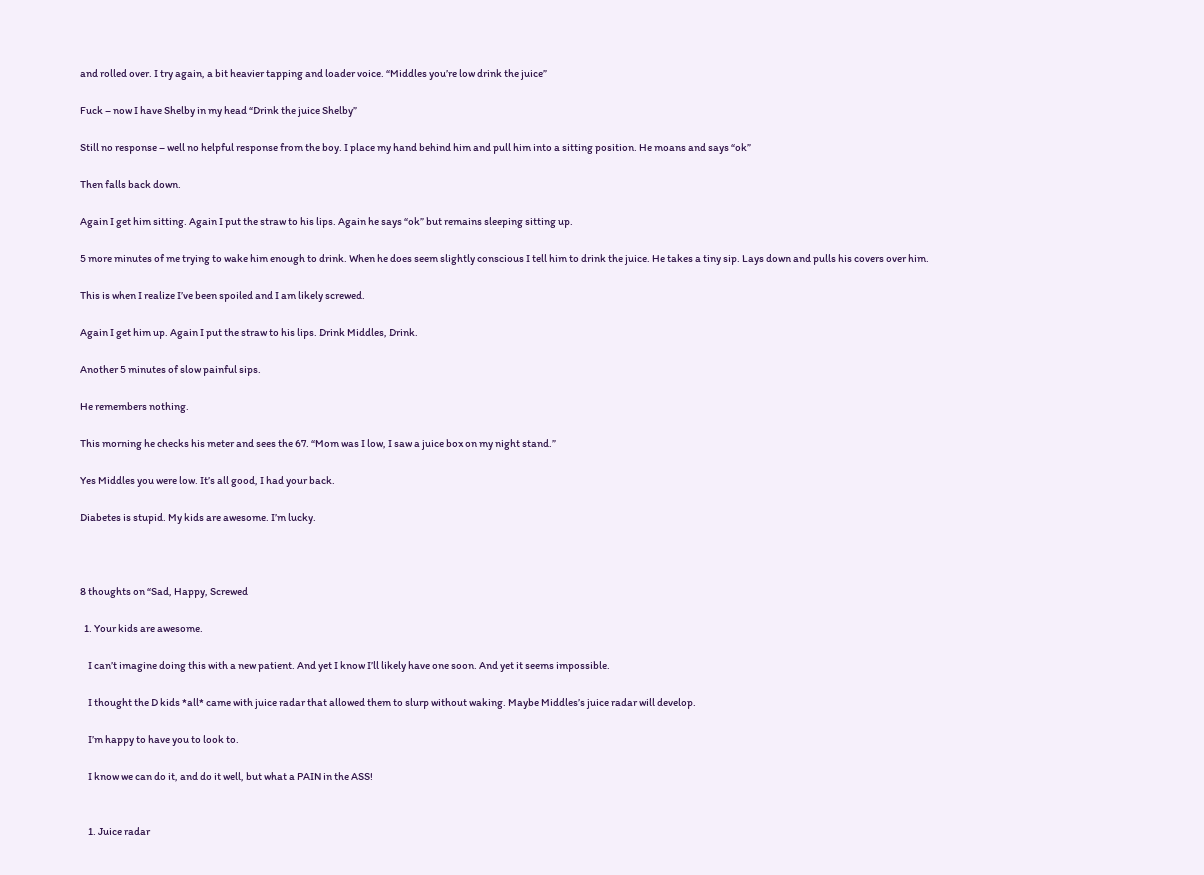and rolled over. I try again, a bit heavier tapping and loader voice. “Middles you’re low drink the juice”

Fuck – now I have Shelby in my head “Drink the juice Shelby”

Still no response – well no helpful response from the boy. I place my hand behind him and pull him into a sitting position. He moans and says “ok”

Then falls back down.

Again I get him sitting. Again I put the straw to his lips. Again he says “ok” but remains sleeping sitting up.

5 more minutes of me trying to wake him enough to drink. When he does seem slightly conscious I tell him to drink the juice. He takes a tiny sip. Lays down and pulls his covers over him.

This is when I realize I’ve been spoiled and I am likely screwed.

Again I get him up. Again I put the straw to his lips. Drink Middles, Drink.

Another 5 minutes of slow painful sips.

He remembers nothing.

This morning he checks his meter and sees the 67. “Mom was I low, I saw a juice box on my night stand.”

Yes Middles you were low. It’s all good, I had your back.

Diabetes is stupid. My kids are awesome. I’m lucky.



8 thoughts on “Sad, Happy, Screwed

  1. Your kids are awesome.

    I can’t imagine doing this with a new patient. And yet I know I’ll likely have one soon. And yet it seems impossible.

    I thought the D kids *all* came with juice radar that allowed them to slurp without waking. Maybe Middles’s juice radar will develop.

    I’m happy to have you to look to.

    I know we can do it, and do it well, but what a PAIN in the ASS!


    1. Juice radar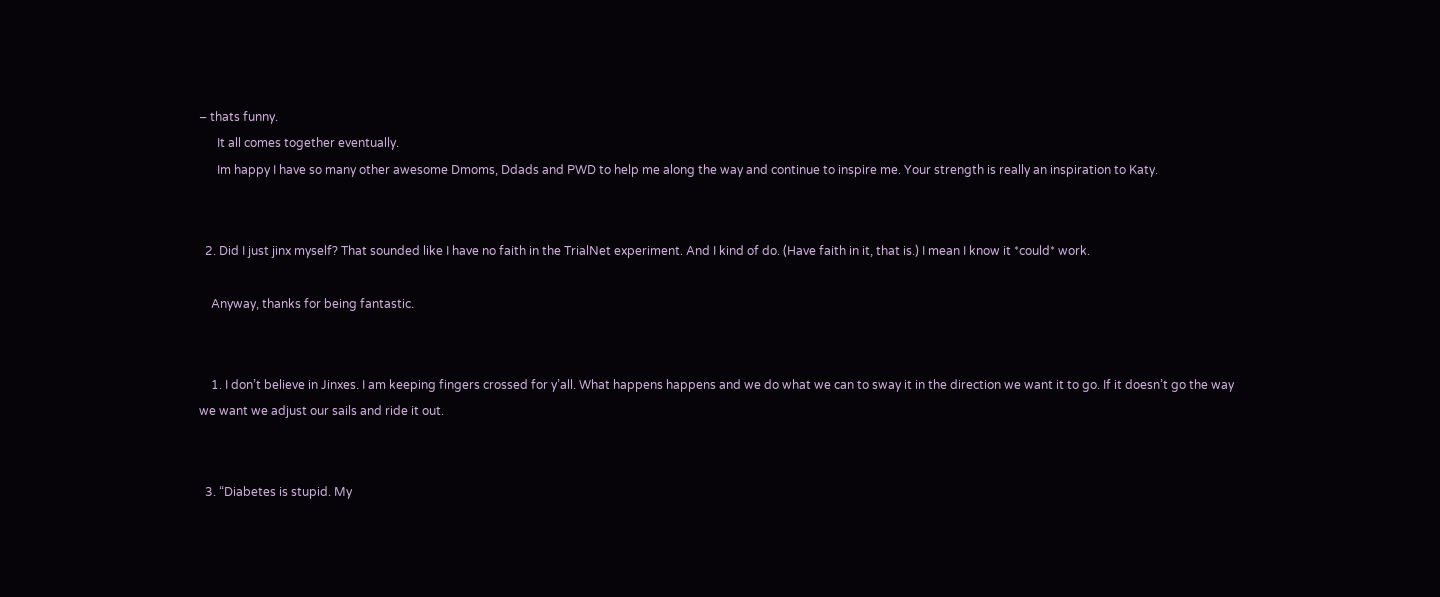– thats funny.
      It all comes together eventually.
      Im happy I have so many other awesome Dmoms, Ddads and PWD to help me along the way and continue to inspire me. Your strength is really an inspiration to Katy.


  2. Did I just jinx myself? That sounded like I have no faith in the TrialNet experiment. And I kind of do. (Have faith in it, that is.) I mean I know it *could* work.

    Anyway, thanks for being fantastic.


    1. I don’t believe in Jinxes. I am keeping fingers crossed for y’all. What happens happens and we do what we can to sway it in the direction we want it to go. If it doesn’t go the way we want we adjust our sails and ride it out.


  3. “Diabetes is stupid. My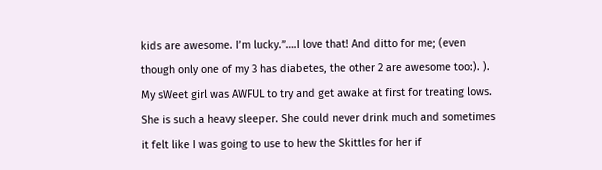kids are awesome. I’m lucky.”….I love that! And ditto for me; (even though only one of my 3 has diabetes, the other 2 are awesome too:). ). My sWeet girl was AWFUL to try and get awake at first for treating lows. She is such a heavy sleeper. She could never drink much and sometimes it felt like I was going to use to hew the Skittles for her if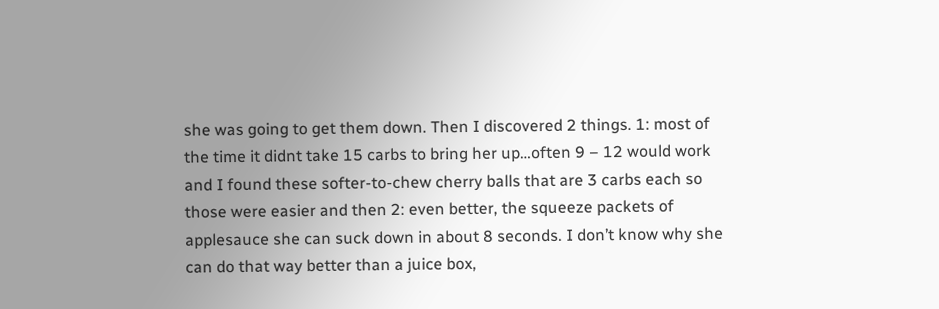she was going to get them down. Then I discovered 2 things. 1: most of the time it didnt take 15 carbs to bring her up…often 9 – 12 would work and I found these softer-to-chew cherry balls that are 3 carbs each so those were easier and then 2: even better, the squeeze packets of applesauce she can suck down in about 8 seconds. I don’t know why she can do that way better than a juice box,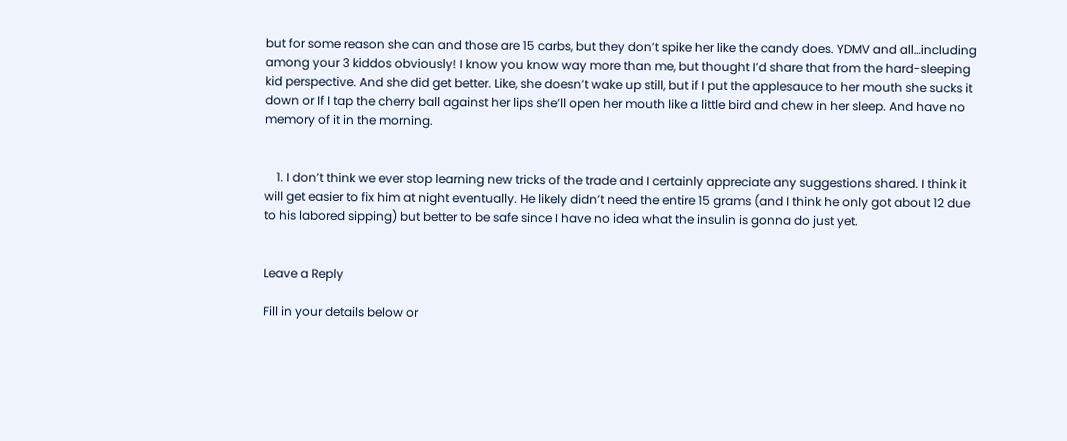but for some reason she can and those are 15 carbs, but they don’t spike her like the candy does. YDMV and all…including among your 3 kiddos obviously! I know you know way more than me, but thought I’d share that from the hard-sleeping kid perspective. And she did get better. Like, she doesn’t wake up still, but if I put the applesauce to her mouth she sucks it down or If I tap the cherry ball against her lips she’ll open her mouth like a little bird and chew in her sleep. And have no memory of it in the morning.


    1. I don’t think we ever stop learning new tricks of the trade and I certainly appreciate any suggestions shared. I think it will get easier to fix him at night eventually. He likely didn’t need the entire 15 grams (and I think he only got about 12 due to his labored sipping) but better to be safe since I have no idea what the insulin is gonna do just yet.


Leave a Reply

Fill in your details below or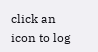click an icon to log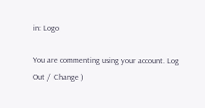in: Logo

You are commenting using your account. Log Out /  Change )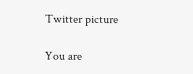Twitter picture

You are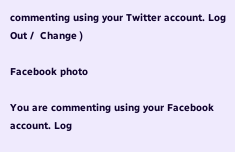commenting using your Twitter account. Log Out /  Change )

Facebook photo

You are commenting using your Facebook account. Log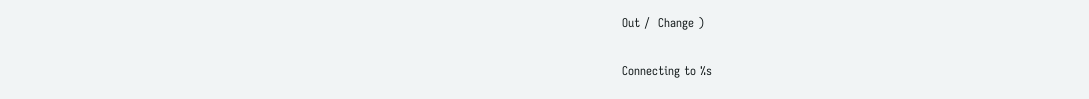Out /  Change )

Connecting to %s